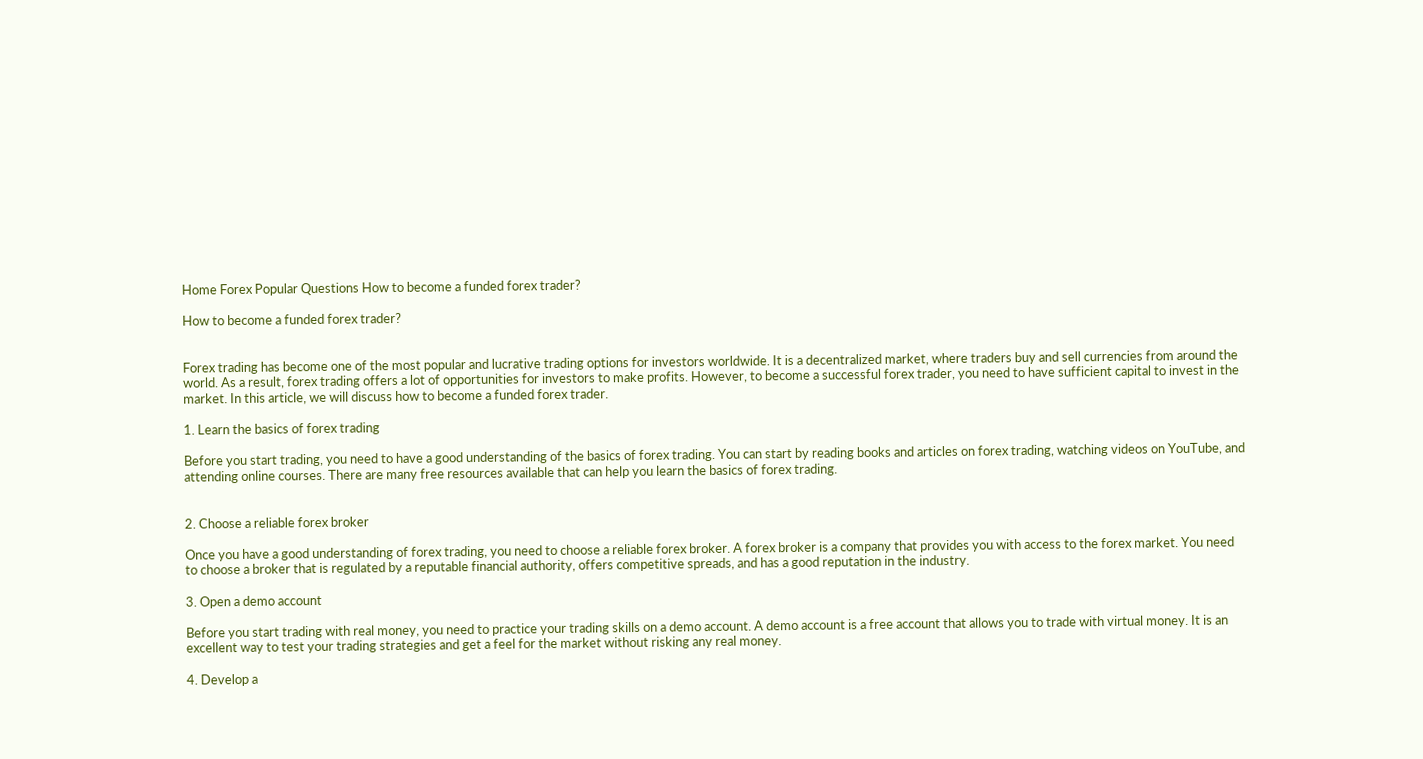Home Forex Popular Questions How to become a funded forex trader?

How to become a funded forex trader?


Forex trading has become one of the most popular and lucrative trading options for investors worldwide. It is a decentralized market, where traders buy and sell currencies from around the world. As a result, forex trading offers a lot of opportunities for investors to make profits. However, to become a successful forex trader, you need to have sufficient capital to invest in the market. In this article, we will discuss how to become a funded forex trader.

1. Learn the basics of forex trading

Before you start trading, you need to have a good understanding of the basics of forex trading. You can start by reading books and articles on forex trading, watching videos on YouTube, and attending online courses. There are many free resources available that can help you learn the basics of forex trading.


2. Choose a reliable forex broker

Once you have a good understanding of forex trading, you need to choose a reliable forex broker. A forex broker is a company that provides you with access to the forex market. You need to choose a broker that is regulated by a reputable financial authority, offers competitive spreads, and has a good reputation in the industry.

3. Open a demo account

Before you start trading with real money, you need to practice your trading skills on a demo account. A demo account is a free account that allows you to trade with virtual money. It is an excellent way to test your trading strategies and get a feel for the market without risking any real money.

4. Develop a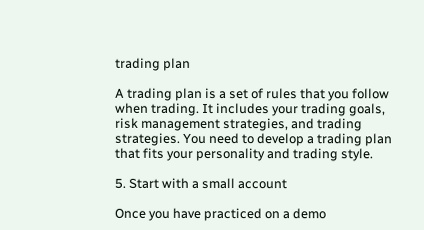trading plan

A trading plan is a set of rules that you follow when trading. It includes your trading goals, risk management strategies, and trading strategies. You need to develop a trading plan that fits your personality and trading style.

5. Start with a small account

Once you have practiced on a demo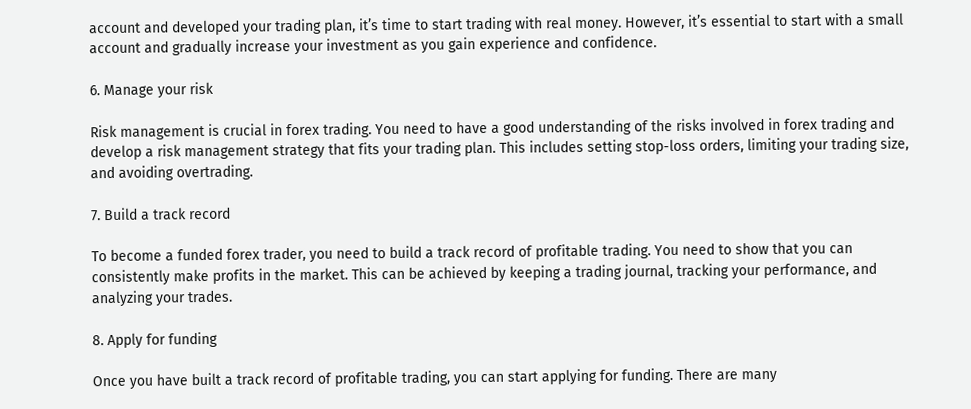account and developed your trading plan, it’s time to start trading with real money. However, it’s essential to start with a small account and gradually increase your investment as you gain experience and confidence.

6. Manage your risk

Risk management is crucial in forex trading. You need to have a good understanding of the risks involved in forex trading and develop a risk management strategy that fits your trading plan. This includes setting stop-loss orders, limiting your trading size, and avoiding overtrading.

7. Build a track record

To become a funded forex trader, you need to build a track record of profitable trading. You need to show that you can consistently make profits in the market. This can be achieved by keeping a trading journal, tracking your performance, and analyzing your trades.

8. Apply for funding

Once you have built a track record of profitable trading, you can start applying for funding. There are many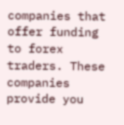companies that offer funding to forex traders. These companies provide you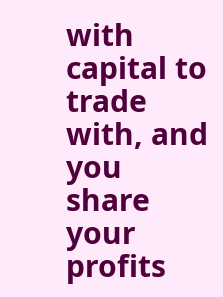with capital to trade with, and you share your profits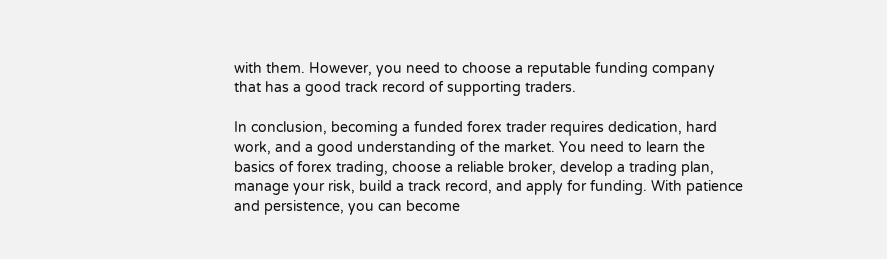with them. However, you need to choose a reputable funding company that has a good track record of supporting traders.

In conclusion, becoming a funded forex trader requires dedication, hard work, and a good understanding of the market. You need to learn the basics of forex trading, choose a reliable broker, develop a trading plan, manage your risk, build a track record, and apply for funding. With patience and persistence, you can become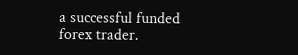a successful funded forex trader.